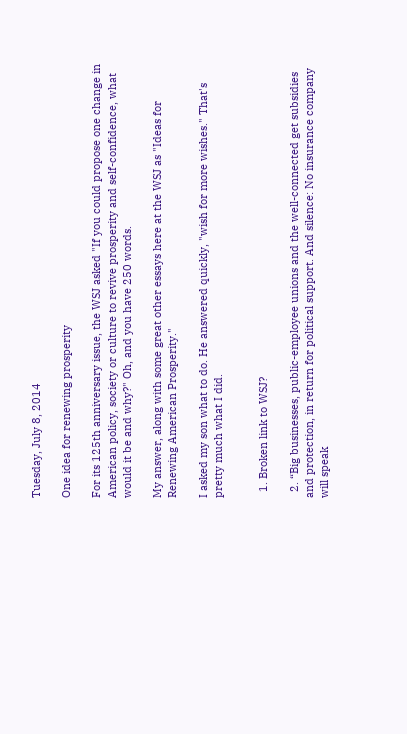Tuesday, July 8, 2014

One idea for renewing prosperity

For its 125th anniversary issue, the WSJ asked "If you could propose one change in American policy, society or culture to revive prosperity and self-confidence, what would it be and why?" Oh, and you have 250 words.

My answer, along with some great other essays here at the WSJ as "Ideas for Renewing American Prosperity."

I asked my son what to do. He answered quickly, "wish for more wishes." That's pretty much what I did.


  1. Broken link to WSJ?

  2. “Big businesses, public-employee unions and the well-connected get subsidies and protection, in return for political support. And silence: No insurance company will speak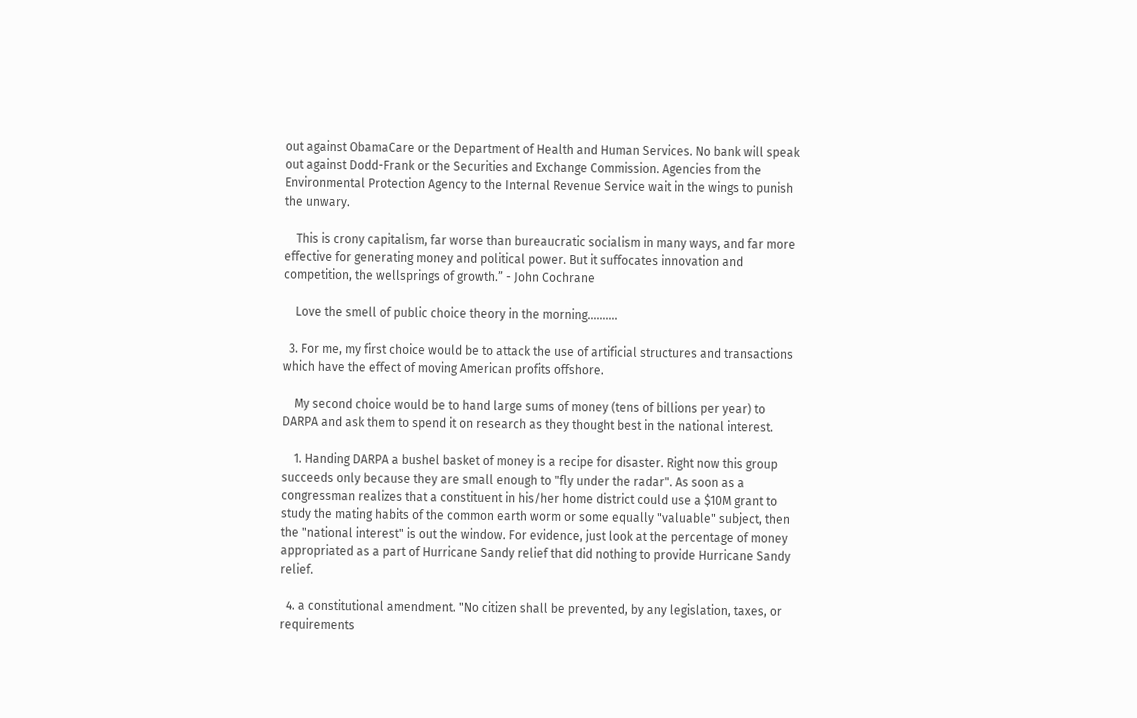out against ObamaCare or the Department of Health and Human Services. No bank will speak out against Dodd-Frank or the Securities and Exchange Commission. Agencies from the Environmental Protection Agency to the Internal Revenue Service wait in the wings to punish the unwary.

    This is crony capitalism, far worse than bureaucratic socialism in many ways, and far more effective for generating money and political power. But it suffocates innovation and competition, the wellsprings of growth.” - John Cochrane

    Love the smell of public choice theory in the morning……….

  3. For me, my first choice would be to attack the use of artificial structures and transactions which have the effect of moving American profits offshore.

    My second choice would be to hand large sums of money (tens of billions per year) to DARPA and ask them to spend it on research as they thought best in the national interest.

    1. Handing DARPA a bushel basket of money is a recipe for disaster. Right now this group succeeds only because they are small enough to "fly under the radar". As soon as a congressman realizes that a constituent in his/her home district could use a $10M grant to study the mating habits of the common earth worm or some equally "valuable" subject, then the "national interest" is out the window. For evidence, just look at the percentage of money appropriated as a part of Hurricane Sandy relief that did nothing to provide Hurricane Sandy relief.

  4. a constitutional amendment. "No citizen shall be prevented, by any legislation, taxes, or requirements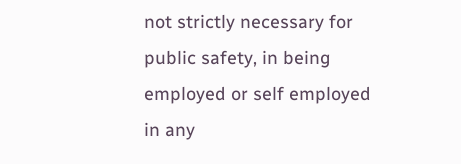not strictly necessary for public safety, in being employed or self employed in any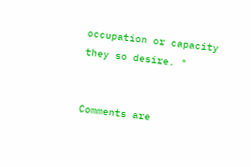occupation or capacity they so desire. "


Comments are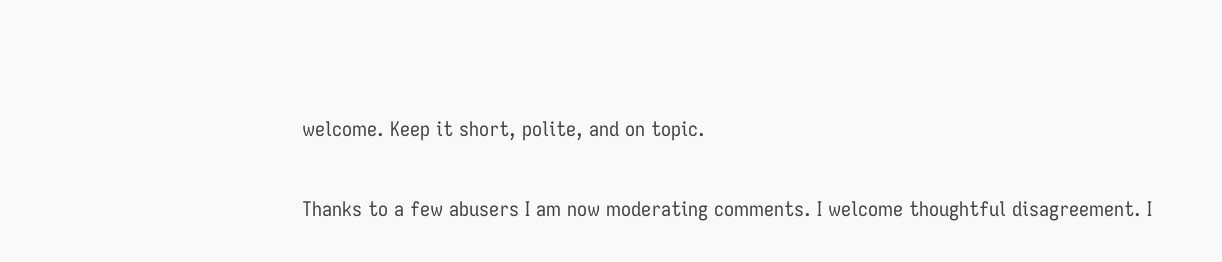welcome. Keep it short, polite, and on topic.

Thanks to a few abusers I am now moderating comments. I welcome thoughtful disagreement. I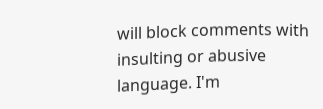will block comments with insulting or abusive language. I'm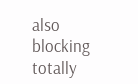also blocking totally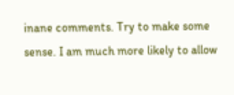inane comments. Try to make some sense. I am much more likely to allow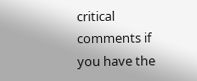critical comments if you have the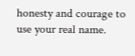honesty and courage to use your real name.